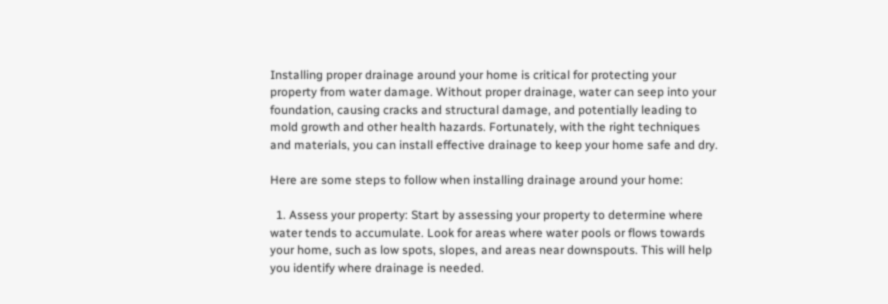Installing proper drainage around your home is critical for protecting your property from water damage. Without proper drainage, water can seep into your foundation, causing cracks and structural damage, and potentially leading to mold growth and other health hazards. Fortunately, with the right techniques and materials, you can install effective drainage to keep your home safe and dry.

Here are some steps to follow when installing drainage around your home:

  1. Assess your property: Start by assessing your property to determine where water tends to accumulate. Look for areas where water pools or flows towards your home, such as low spots, slopes, and areas near downspouts. This will help you identify where drainage is needed.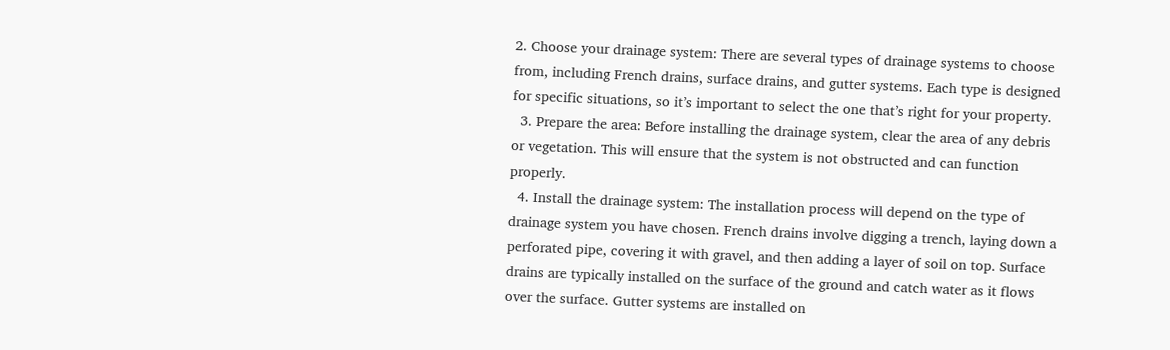2. Choose your drainage system: There are several types of drainage systems to choose from, including French drains, surface drains, and gutter systems. Each type is designed for specific situations, so it’s important to select the one that’s right for your property.
  3. Prepare the area: Before installing the drainage system, clear the area of any debris or vegetation. This will ensure that the system is not obstructed and can function properly.
  4. Install the drainage system: The installation process will depend on the type of drainage system you have chosen. French drains involve digging a trench, laying down a perforated pipe, covering it with gravel, and then adding a layer of soil on top. Surface drains are typically installed on the surface of the ground and catch water as it flows over the surface. Gutter systems are installed on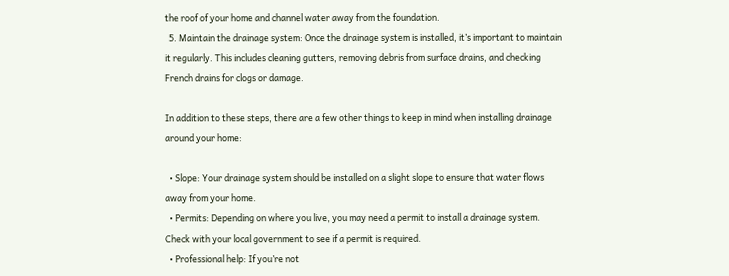the roof of your home and channel water away from the foundation.
  5. Maintain the drainage system: Once the drainage system is installed, it’s important to maintain it regularly. This includes cleaning gutters, removing debris from surface drains, and checking French drains for clogs or damage.

In addition to these steps, there are a few other things to keep in mind when installing drainage around your home:

  • Slope: Your drainage system should be installed on a slight slope to ensure that water flows away from your home.
  • Permits: Depending on where you live, you may need a permit to install a drainage system. Check with your local government to see if a permit is required.
  • Professional help: If you’re not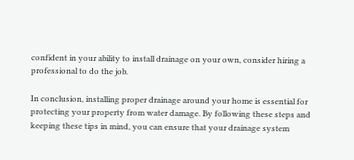confident in your ability to install drainage on your own, consider hiring a professional to do the job.

In conclusion, installing proper drainage around your home is essential for protecting your property from water damage. By following these steps and keeping these tips in mind, you can ensure that your drainage system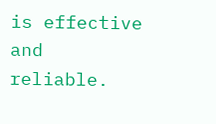is effective and reliable.